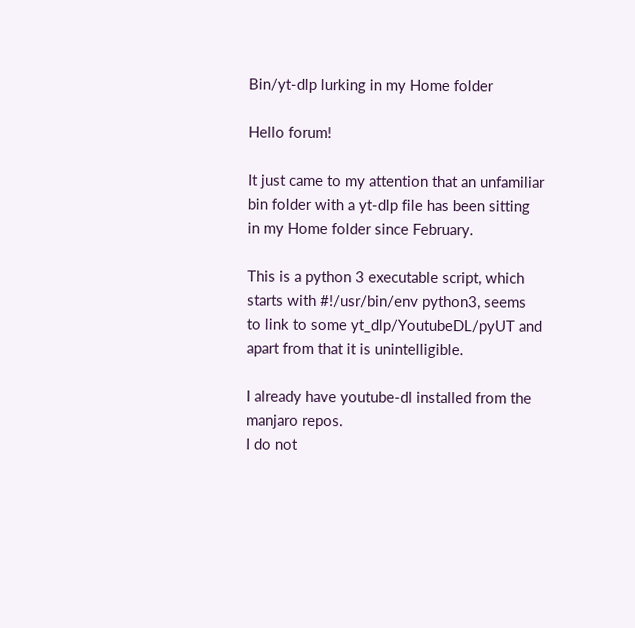Bin/yt-dlp lurking in my Home folder

Hello forum!

It just came to my attention that an unfamiliar bin folder with a yt-dlp file has been sitting in my Home folder since February.

This is a python 3 executable script, which starts with #!/usr/bin/env python3, seems to link to some yt_dlp/YoutubeDL/pyUT and apart from that it is unintelligible.

I already have youtube-dl installed from the manjaro repos.
I do not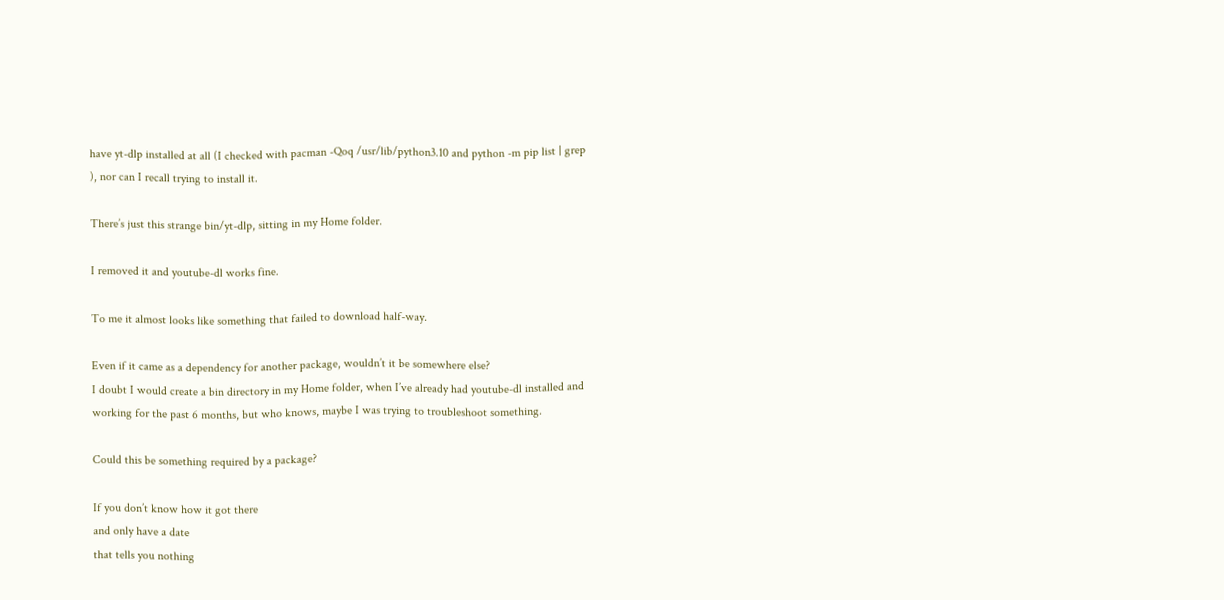have yt-dlp installed at all (I checked with pacman -Qoq /usr/lib/python3.10 and python -m pip list | grep ), nor can I recall trying to install it.

There’s just this strange bin/yt-dlp, sitting in my Home folder.

I removed it and youtube-dl works fine.

To me it almost looks like something that failed to download half-way.

Even if it came as a dependency for another package, wouldn’t it be somewhere else?
I doubt I would create a bin directory in my Home folder, when I’ve already had youtube-dl installed and working for the past 6 months, but who knows, maybe I was trying to troubleshoot something.

Could this be something required by a package?

If you don’t know how it got there
and only have a date
that tells you nothing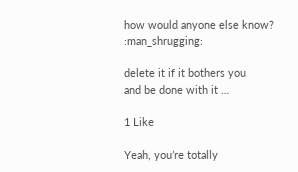how would anyone else know? :man_shrugging:

delete it if it bothers you
and be done with it …

1 Like

Yeah, you’re totally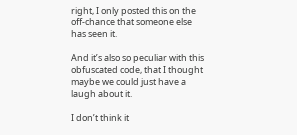right, I only posted this on the off-chance that someone else has seen it.

And it’s also so peculiar with this obfuscated code, that I thought maybe we could just have a laugh about it.

I don’t think it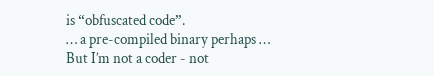is “obfuscated code”.
… a pre-compiled binary perhaps …
But I’m not a coder - not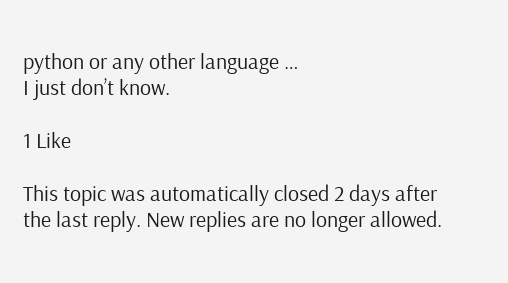python or any other language …
I just don’t know.

1 Like

This topic was automatically closed 2 days after the last reply. New replies are no longer allowed.